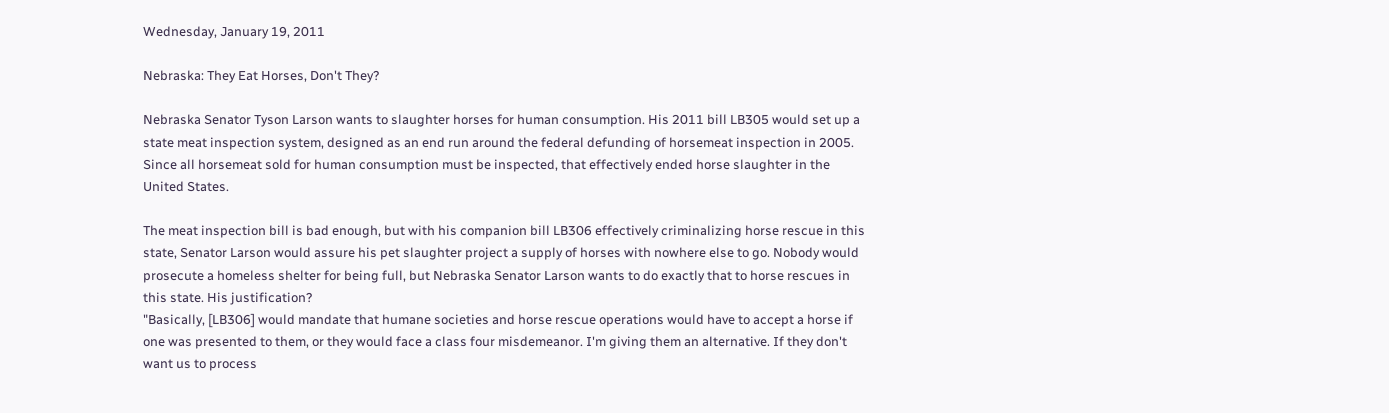Wednesday, January 19, 2011

Nebraska: They Eat Horses, Don't They?

Nebraska Senator Tyson Larson wants to slaughter horses for human consumption. His 2011 bill LB305 would set up a state meat inspection system, designed as an end run around the federal defunding of horsemeat inspection in 2005. Since all horsemeat sold for human consumption must be inspected, that effectively ended horse slaughter in the United States.

The meat inspection bill is bad enough, but with his companion bill LB306 effectively criminalizing horse rescue in this state, Senator Larson would assure his pet slaughter project a supply of horses with nowhere else to go. Nobody would prosecute a homeless shelter for being full, but Nebraska Senator Larson wants to do exactly that to horse rescues in this state. His justification?
"Basically, [LB306] would mandate that humane societies and horse rescue operations would have to accept a horse if one was presented to them, or they would face a class four misdemeanor. I'm giving them an alternative. If they don't want us to process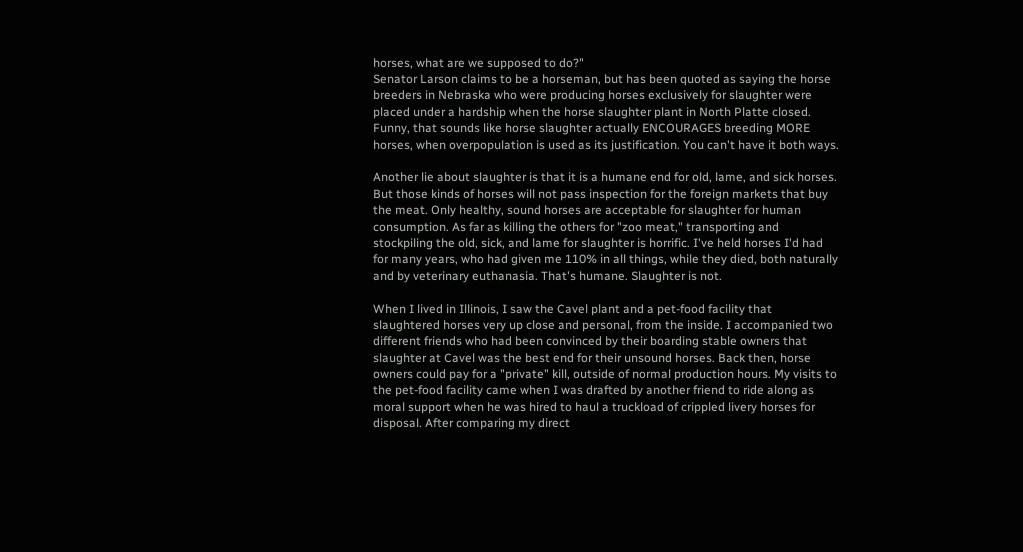horses, what are we supposed to do?"
Senator Larson claims to be a horseman, but has been quoted as saying the horse breeders in Nebraska who were producing horses exclusively for slaughter were placed under a hardship when the horse slaughter plant in North Platte closed. Funny, that sounds like horse slaughter actually ENCOURAGES breeding MORE horses, when overpopulation is used as its justification. You can't have it both ways.

Another lie about slaughter is that it is a humane end for old, lame, and sick horses. But those kinds of horses will not pass inspection for the foreign markets that buy the meat. Only healthy, sound horses are acceptable for slaughter for human consumption. As far as killing the others for "zoo meat," transporting and stockpiling the old, sick, and lame for slaughter is horrific. I've held horses I'd had for many years, who had given me 110% in all things, while they died, both naturally and by veterinary euthanasia. That's humane. Slaughter is not.

When I lived in Illinois, I saw the Cavel plant and a pet-food facility that slaughtered horses very up close and personal, from the inside. I accompanied two different friends who had been convinced by their boarding stable owners that slaughter at Cavel was the best end for their unsound horses. Back then, horse owners could pay for a "private" kill, outside of normal production hours. My visits to the pet-food facility came when I was drafted by another friend to ride along as moral support when he was hired to haul a truckload of crippled livery horses for disposal. After comparing my direct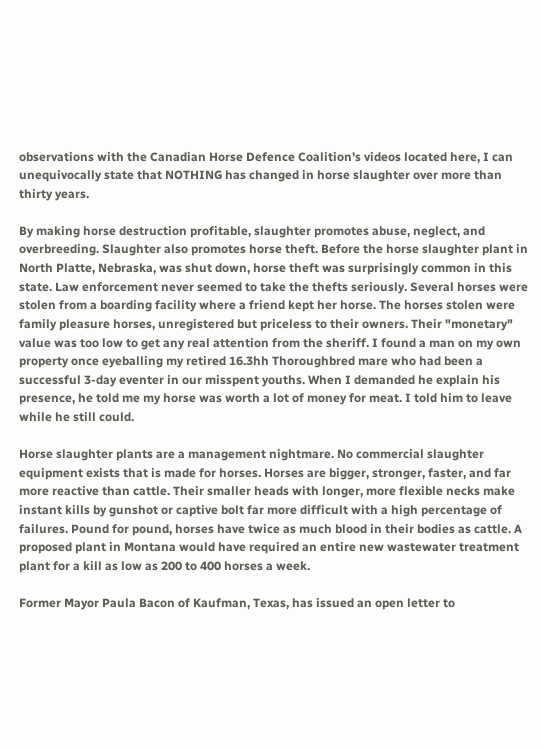observations with the Canadian Horse Defence Coalition's videos located here, I can unequivocally state that NOTHING has changed in horse slaughter over more than thirty years.

By making horse destruction profitable, slaughter promotes abuse, neglect, and overbreeding. Slaughter also promotes horse theft. Before the horse slaughter plant in North Platte, Nebraska, was shut down, horse theft was surprisingly common in this state. Law enforcement never seemed to take the thefts seriously. Several horses were stolen from a boarding facility where a friend kept her horse. The horses stolen were family pleasure horses, unregistered but priceless to their owners. Their "monetary" value was too low to get any real attention from the sheriff. I found a man on my own property once eyeballing my retired 16.3hh Thoroughbred mare who had been a successful 3-day eventer in our misspent youths. When I demanded he explain his presence, he told me my horse was worth a lot of money for meat. I told him to leave while he still could.

Horse slaughter plants are a management nightmare. No commercial slaughter equipment exists that is made for horses. Horses are bigger, stronger, faster, and far more reactive than cattle. Their smaller heads with longer, more flexible necks make instant kills by gunshot or captive bolt far more difficult with a high percentage of failures. Pound for pound, horses have twice as much blood in their bodies as cattle. A proposed plant in Montana would have required an entire new wastewater treatment plant for a kill as low as 200 to 400 horses a week.

Former Mayor Paula Bacon of Kaufman, Texas, has issued an open letter to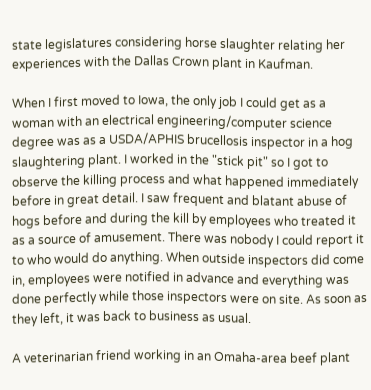state legislatures considering horse slaughter relating her experiences with the Dallas Crown plant in Kaufman.

When I first moved to Iowa, the only job I could get as a woman with an electrical engineering/computer science degree was as a USDA/APHIS brucellosis inspector in a hog slaughtering plant. I worked in the "stick pit" so I got to observe the killing process and what happened immediately before in great detail. I saw frequent and blatant abuse of hogs before and during the kill by employees who treated it as a source of amusement. There was nobody I could report it to who would do anything. When outside inspectors did come in, employees were notified in advance and everything was done perfectly while those inspectors were on site. As soon as they left, it was back to business as usual.

A veterinarian friend working in an Omaha-area beef plant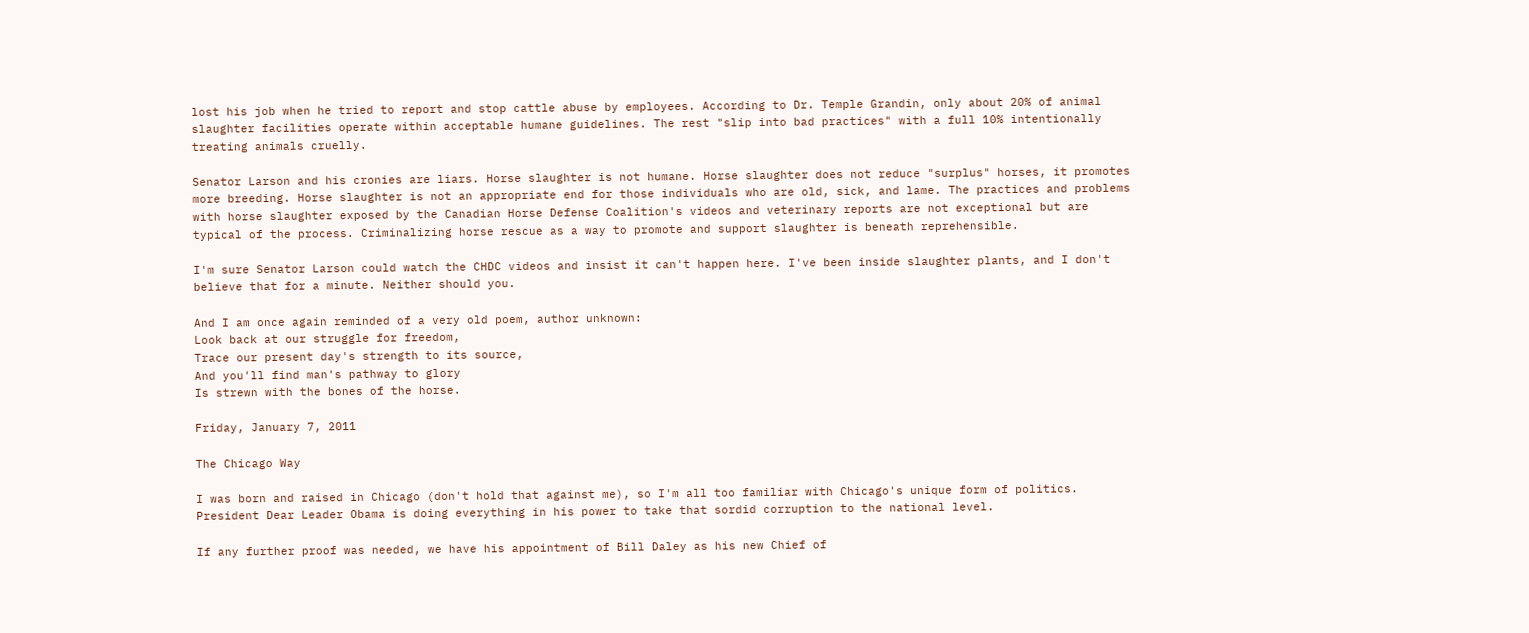lost his job when he tried to report and stop cattle abuse by employees. According to Dr. Temple Grandin, only about 20% of animal slaughter facilities operate within acceptable humane guidelines. The rest "slip into bad practices" with a full 10% intentionally treating animals cruelly.

Senator Larson and his cronies are liars. Horse slaughter is not humane. Horse slaughter does not reduce "surplus" horses, it promotes more breeding. Horse slaughter is not an appropriate end for those individuals who are old, sick, and lame. The practices and problems with horse slaughter exposed by the Canadian Horse Defense Coalition's videos and veterinary reports are not exceptional but are typical of the process. Criminalizing horse rescue as a way to promote and support slaughter is beneath reprehensible.

I'm sure Senator Larson could watch the CHDC videos and insist it can't happen here. I've been inside slaughter plants, and I don't believe that for a minute. Neither should you.

And I am once again reminded of a very old poem, author unknown:
Look back at our struggle for freedom,
Trace our present day's strength to its source,
And you'll find man's pathway to glory
Is strewn with the bones of the horse.

Friday, January 7, 2011

The Chicago Way

I was born and raised in Chicago (don't hold that against me), so I'm all too familiar with Chicago's unique form of politics. President Dear Leader Obama is doing everything in his power to take that sordid corruption to the national level.

If any further proof was needed, we have his appointment of Bill Daley as his new Chief of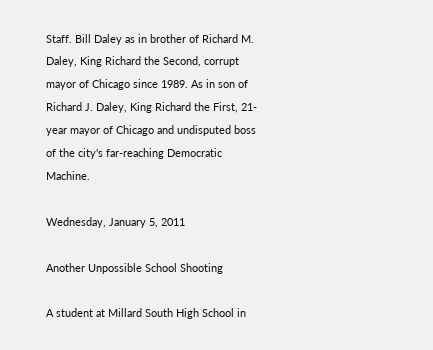Staff. Bill Daley as in brother of Richard M. Daley, King Richard the Second, corrupt mayor of Chicago since 1989. As in son of Richard J. Daley, King Richard the First, 21-year mayor of Chicago and undisputed boss of the city's far-reaching Democratic Machine.

Wednesday, January 5, 2011

Another Unpossible School Shooting

A student at Millard South High School in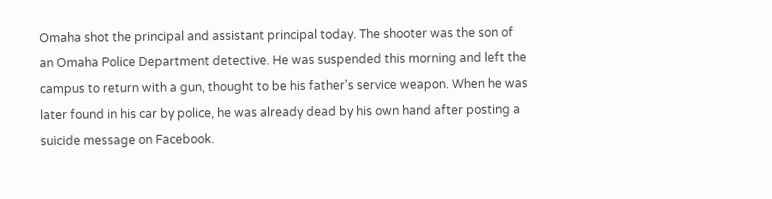Omaha shot the principal and assistant principal today. The shooter was the son of an Omaha Police Department detective. He was suspended this morning and left the campus to return with a gun, thought to be his father's service weapon. When he was later found in his car by police, he was already dead by his own hand after posting a suicide message on Facebook.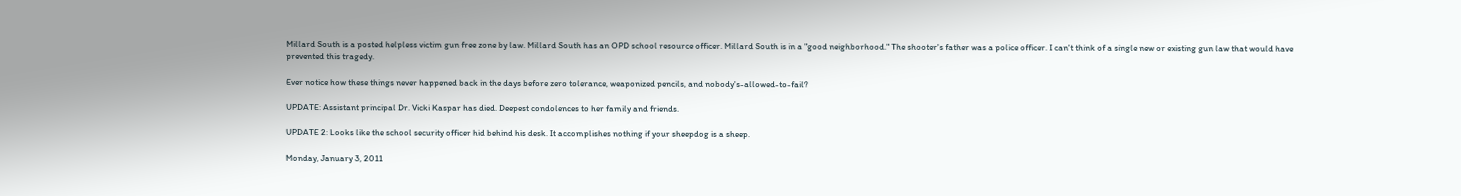Millard South is a posted helpless victim gun free zone by law. Millard South has an OPD school resource officer. Millard South is in a "good neighborhood." The shooter's father was a police officer. I can't think of a single new or existing gun law that would have prevented this tragedy.

Ever notice how these things never happened back in the days before zero tolerance, weaponized pencils, and nobody's-allowed-to-fail?

UPDATE: Assistant principal Dr. Vicki Kaspar has died. Deepest condolences to her family and friends.

UPDATE 2: Looks like the school security officer hid behind his desk. It accomplishes nothing if your sheepdog is a sheep.

Monday, January 3, 2011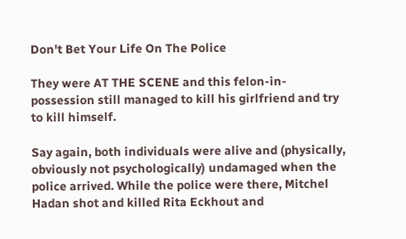Don't Bet Your Life On The Police

They were AT THE SCENE and this felon-in-possession still managed to kill his girlfriend and try to kill himself.

Say again, both individuals were alive and (physically, obviously not psychologically) undamaged when the police arrived. While the police were there, Mitchel Hadan shot and killed Rita Eckhout and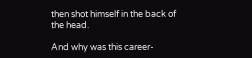then shot himself in the back of the head.

And why was this career-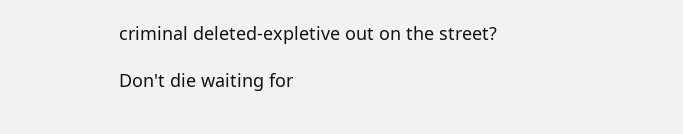criminal deleted-expletive out on the street?

Don't die waiting for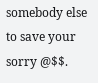somebody else to save your sorry @$$.